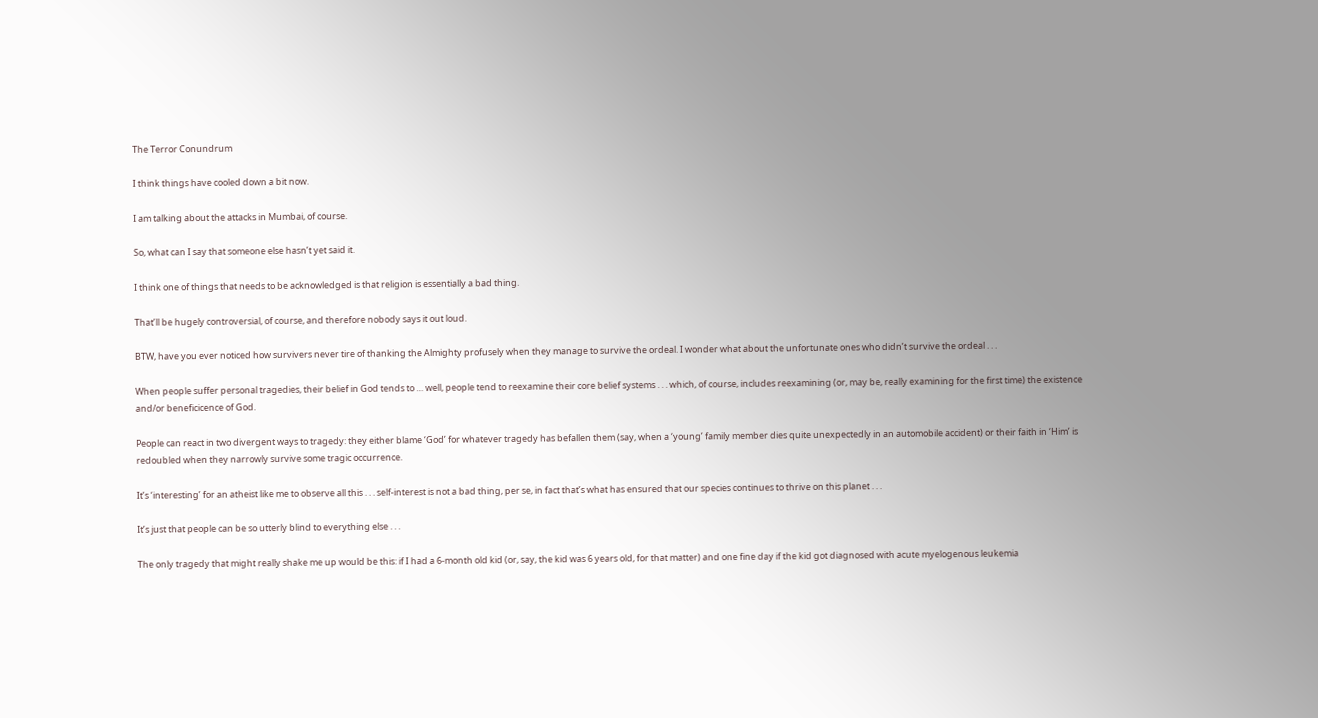The Terror Conundrum

I think things have cooled down a bit now.

I am talking about the attacks in Mumbai, of course.

So, what can I say that someone else hasn’t yet said it.

I think one of things that needs to be acknowledged is that religion is essentially a bad thing.

That’ll be hugely controversial, of course, and therefore nobody says it out loud.

BTW, have you ever noticed how survivers never tire of thanking the Almighty profusely when they manage to survive the ordeal. I wonder what about the unfortunate ones who didn’t survive the ordeal . . .

When people suffer personal tragedies, their belief in God tends to … well, people tend to reexamine their core belief systems . . . which, of course, includes reexamining (or, may be, really examining for the first time) the existence and/or beneficicence of God.

People can react in two divergent ways to tragedy: they either blame ‘God’ for whatever tragedy has befallen them (say, when a ‘young’ family member dies quite unexpectedly in an automobile accident) or their faith in ‘Him’ is redoubled when they narrowly survive some tragic occurrence.

It’s ‘interesting’ for an atheist like me to observe all this . . . self-interest is not a bad thing, per se, in fact that’s what has ensured that our species continues to thrive on this planet . . .

It’s just that people can be so utterly blind to everything else . . .

The only tragedy that might really shake me up would be this: if I had a 6-month old kid (or, say, the kid was 6 years old, for that matter) and one fine day if the kid got diagnosed with acute myelogenous leukemia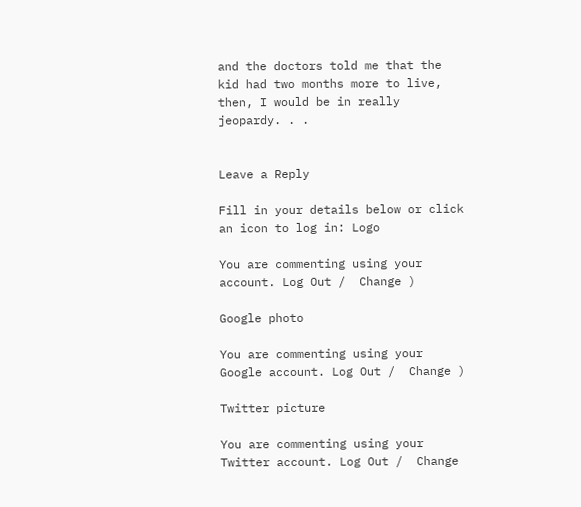and the doctors told me that the kid had two months more to live, then, I would be in really jeopardy. . .


Leave a Reply

Fill in your details below or click an icon to log in: Logo

You are commenting using your account. Log Out /  Change )

Google photo

You are commenting using your Google account. Log Out /  Change )

Twitter picture

You are commenting using your Twitter account. Log Out /  Change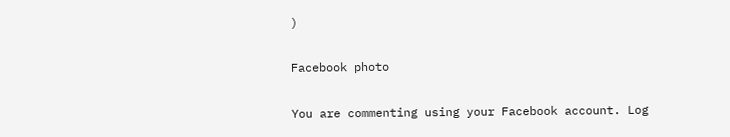)

Facebook photo

You are commenting using your Facebook account. Log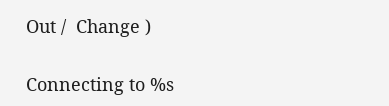Out /  Change )

Connecting to %s